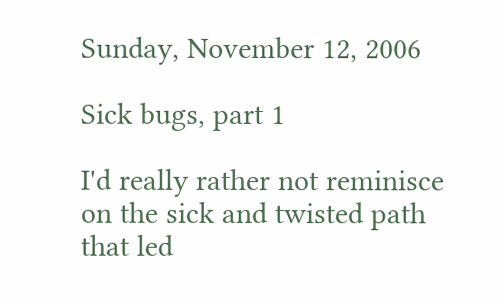Sunday, November 12, 2006

Sick bugs, part 1

I'd really rather not reminisce on the sick and twisted path that led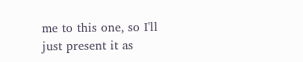me to this one, so I'll just present it as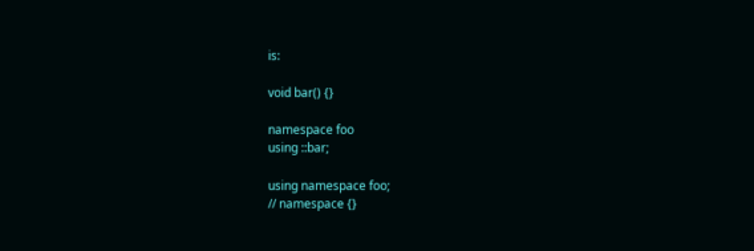is:

void bar() {}

namespace foo
using ::bar;

using namespace foo;
// namespace {}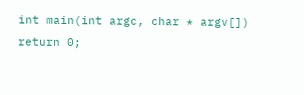int main(int argc, char * argv[])
return 0;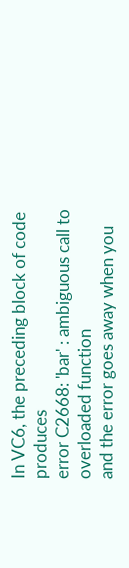In VC6, the preceding block of code produces
error C2668: 'bar' : ambiguous call to overloaded function
and the error goes away when you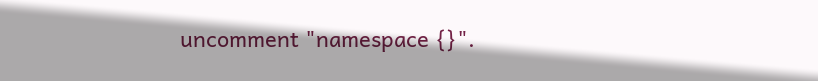uncomment "namespace {}".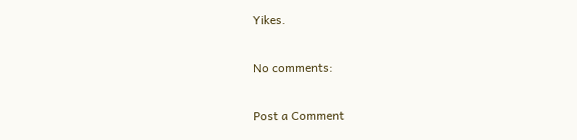Yikes.

No comments:

Post a Comment